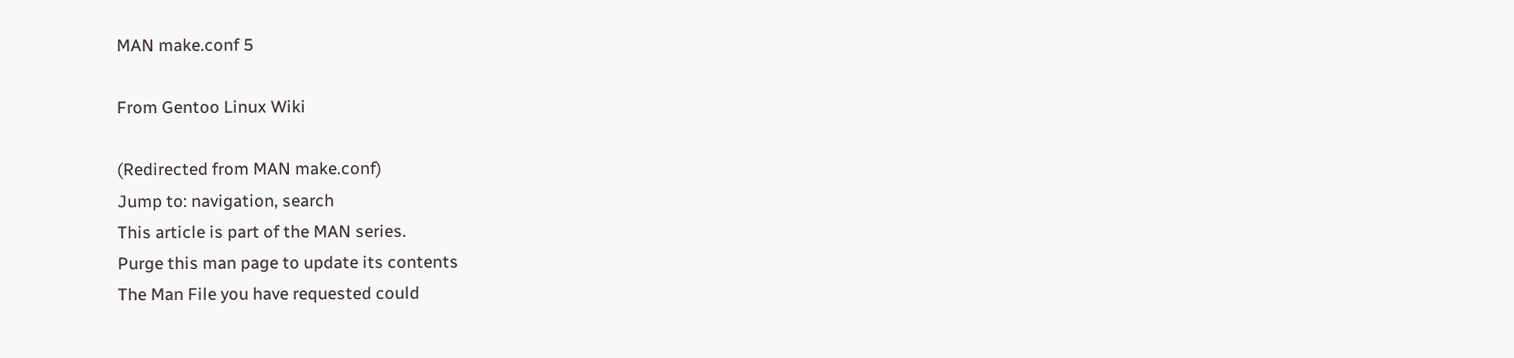MAN make.conf 5

From Gentoo Linux Wiki

(Redirected from MAN make.conf)
Jump to: navigation, search
This article is part of the MAN series.
Purge this man page to update its contents
The Man File you have requested could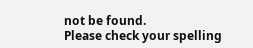not be found.
Please check your spelling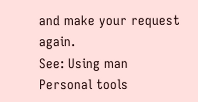and make your request again.
See: Using man
Personal tools